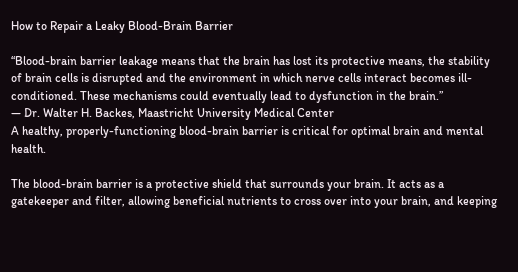How to Repair a Leaky Blood-Brain Barrier

“Blood-brain barrier leakage means that the brain has lost its protective means, the stability of brain cells is disrupted and the environment in which nerve cells interact becomes ill-conditioned. These mechanisms could eventually lead to dysfunction in the brain.”
— Dr. Walter H. Backes, Maastricht University Medical Center
A healthy, properly-functioning blood-brain barrier is critical for optimal brain and mental health.

The blood-brain barrier is a protective shield that surrounds your brain. It acts as a gatekeeper and filter, allowing beneficial nutrients to cross over into your brain, and keeping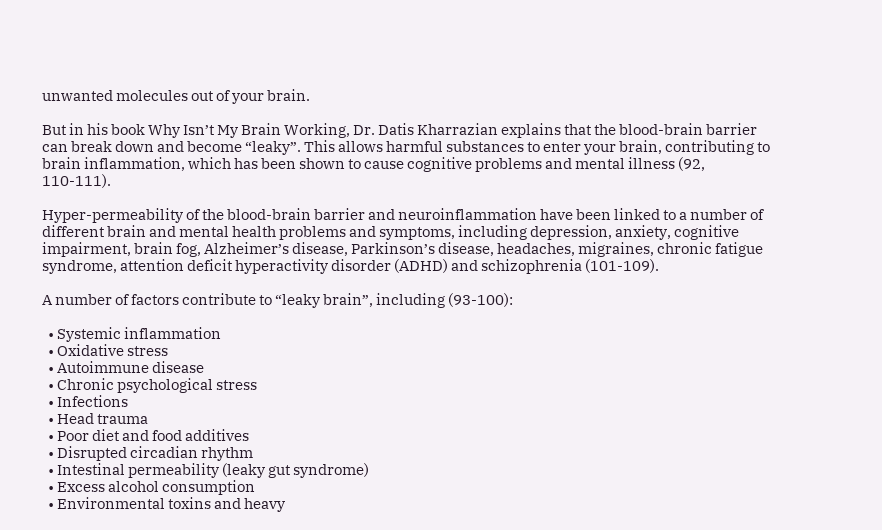unwanted molecules out of your brain.

But in his book Why Isn’t My Brain Working, Dr. Datis Kharrazian explains that the blood-brain barrier can break down and become “leaky”. This allows harmful substances to enter your brain, contributing to brain inflammation, which has been shown to cause cognitive problems and mental illness (92, 110-111).

Hyper-permeability of the blood-brain barrier and neuroinflammation have been linked to a number of different brain and mental health problems and symptoms, including depression, anxiety, cognitive impairment, brain fog, Alzheimer’s disease, Parkinson’s disease, headaches, migraines, chronic fatigue syndrome, attention deficit hyperactivity disorder (ADHD) and schizophrenia (101-109).

A number of factors contribute to “leaky brain”, including (93-100):

  • Systemic inflammation
  • Oxidative stress
  • Autoimmune disease
  • Chronic psychological stress
  • Infections
  • Head trauma
  • Poor diet and food additives
  • Disrupted circadian rhythm
  • Intestinal permeability (leaky gut syndrome)
  • Excess alcohol consumption
  • Environmental toxins and heavy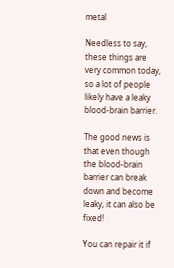metal

Needless to say, these things are very common today, so a lot of people likely have a leaky blood-brain barrier.

The good news is that even though the blood-brain barrier can break down and become leaky, it can also be fixed!

You can repair it if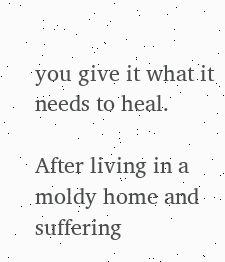you give it what it needs to heal.

After living in a moldy home and suffering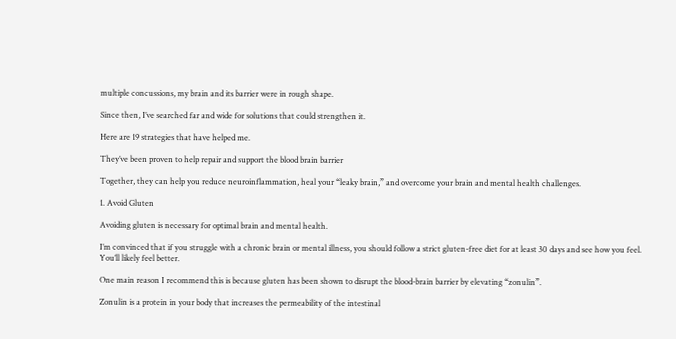multiple concussions, my brain and its barrier were in rough shape.

Since then, I’ve searched far and wide for solutions that could strengthen it.

Here are 19 strategies that have helped me.

They’ve been proven to help repair and support the blood brain barrier

Together, they can help you reduce neuroinflammation, heal your “leaky brain,” and overcome your brain and mental health challenges.

1. Avoid Gluten

Avoiding gluten is necessary for optimal brain and mental health.

I’m convinced that if you struggle with a chronic brain or mental illness, you should follow a strict gluten-free diet for at least 30 days and see how you feel. You’ll likely feel better.

One main reason I recommend this is because gluten has been shown to disrupt the blood-brain barrier by elevating “zonulin”.

Zonulin is a protein in your body that increases the permeability of the intestinal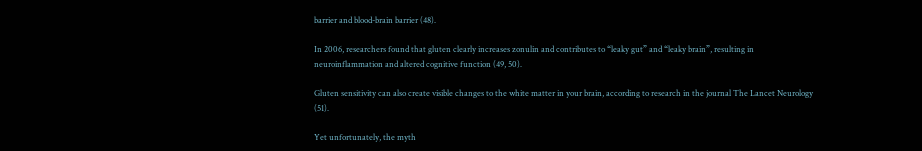barrier and blood-brain barrier (48).

In 2006, researchers found that gluten clearly increases zonulin and contributes to “leaky gut” and “leaky brain”, resulting in neuroinflammation and altered cognitive function (49, 50).

Gluten sensitivity can also create visible changes to the white matter in your brain, according to research in the journal The Lancet Neurology (51).

Yet unfortunately, the myth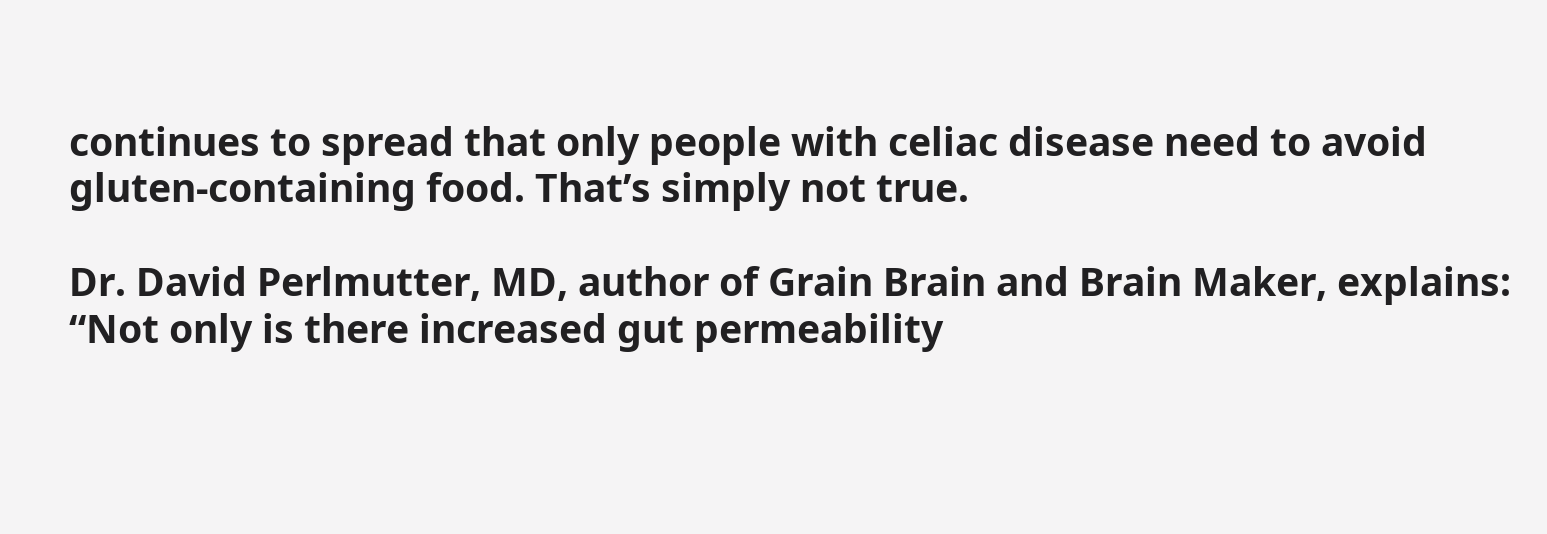continues to spread that only people with celiac disease need to avoid gluten-containing food. That’s simply not true.

Dr. David Perlmutter, MD, author of Grain Brain and Brain Maker, explains:
“Not only is there increased gut permeability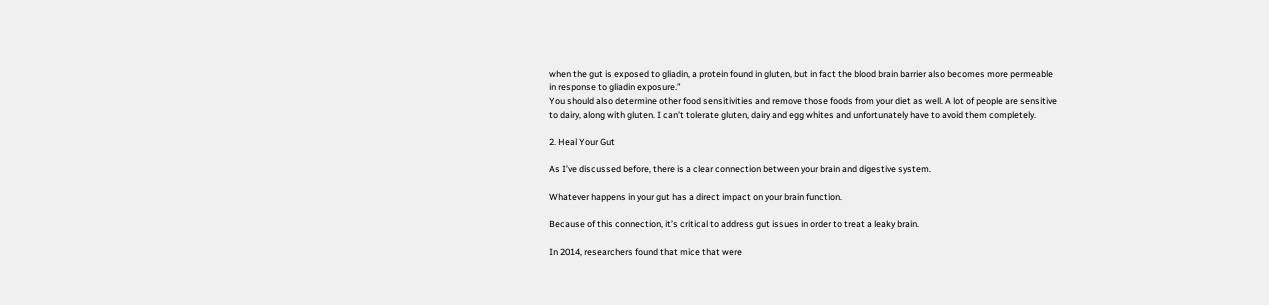when the gut is exposed to gliadin, a protein found in gluten, but in fact the blood brain barrier also becomes more permeable in response to gliadin exposure.”
You should also determine other food sensitivities and remove those foods from your diet as well. A lot of people are sensitive to dairy, along with gluten. I can’t tolerate gluten, dairy and egg whites and unfortunately have to avoid them completely.

2. Heal Your Gut

As I’ve discussed before, there is a clear connection between your brain and digestive system.

Whatever happens in your gut has a direct impact on your brain function.

Because of this connection, it’s critical to address gut issues in order to treat a leaky brain.

In 2014, researchers found that mice that were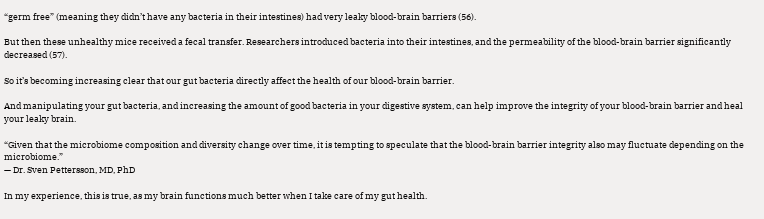“germ free” (meaning they didn’t have any bacteria in their intestines) had very leaky blood-brain barriers (56).

But then these unhealthy mice received a fecal transfer. Researchers introduced bacteria into their intestines, and the permeability of the blood-brain barrier significantly decreased (57).

So it’s becoming increasing clear that our gut bacteria directly affect the health of our blood-brain barrier.

And manipulating your gut bacteria, and increasing the amount of good bacteria in your digestive system, can help improve the integrity of your blood-brain barrier and heal your leaky brain.

“Given that the microbiome composition and diversity change over time, it is tempting to speculate that the blood-brain barrier integrity also may fluctuate depending on the microbiome.”
— Dr. Sven Pettersson, MD, PhD

In my experience, this is true, as my brain functions much better when I take care of my gut health.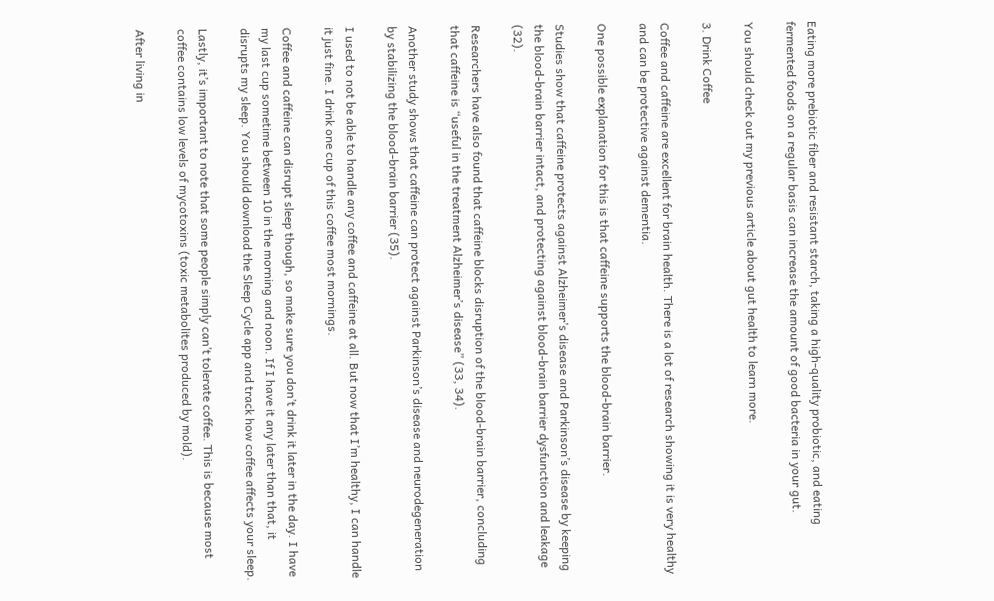Eating more prebiotic fiber and resistant starch, taking a high-quality probiotic, and eating fermented foods on a regular basis can increase the amount of good bacteria in your gut.

You should check out my previous article about gut health to learn more.

3. Drink Coffee

Coffee and caffeine are excellent for brain health. There is a lot of research showing it is very healthy and can be protective against dementia.

One possible explanation for this is that caffeine supports the blood-brain barrier.

Studies show that caffeine protects against Alzheimer’s disease and Parkinson’s disease by keeping the blood-brain barrier intact, and protecting against blood-brain barrier dysfunction and leakage (32).

Researchers have also found that caffeine blocks disruption of the blood-brain barrier, concluding that caffeine is “useful in the treatment Alzheimer’s disease” (33, 34).

Another study shows that caffeine can protect against Parkinson’s disease and neurodegeneration by stabilizing the blood-brain barrier (35).

I used to not be able to handle any coffee and caffeine at all. But now that I’m healthy, I can handle it just fine. I drink one cup of this coffee most mornings.

Coffee and caffeine can disrupt sleep though, so make sure you don’t drink it later in the day. I have my last cup sometime between 10 in the morning and noon. If I have it any later than that, it disrupts my sleep. You should download the Sleep Cycle app and track how coffee affects your sleep.

Lastly, it’s important to note that some people simply can’t tolerate coffee. This is because most coffee contains low levels of mycotoxins (toxic metabolites produced by mold).

After living in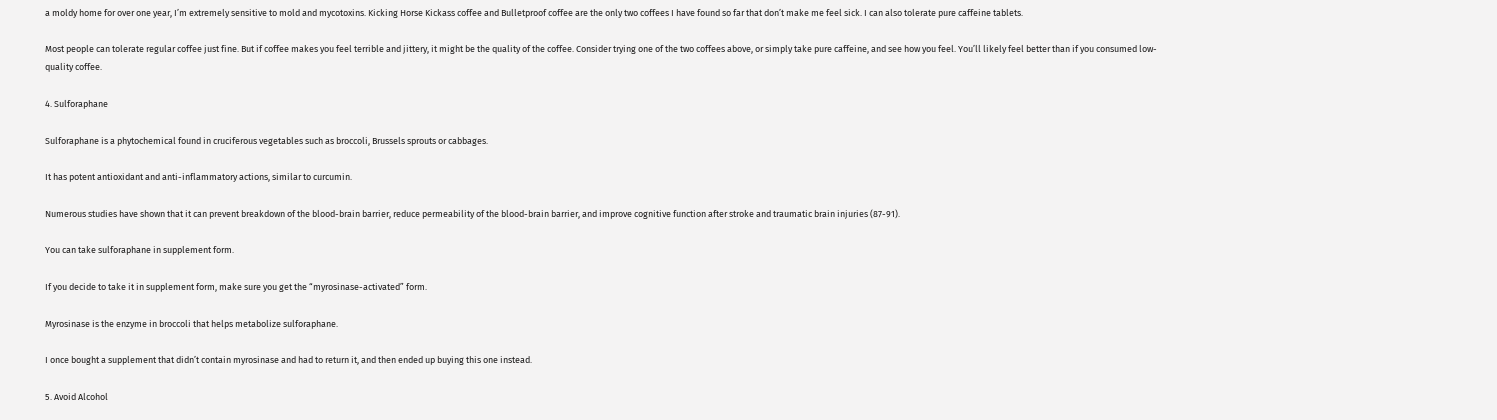a moldy home for over one year, I’m extremely sensitive to mold and mycotoxins. Kicking Horse Kickass coffee and Bulletproof coffee are the only two coffees I have found so far that don’t make me feel sick. I can also tolerate pure caffeine tablets.

Most people can tolerate regular coffee just fine. But if coffee makes you feel terrible and jittery, it might be the quality of the coffee. Consider trying one of the two coffees above, or simply take pure caffeine, and see how you feel. You’ll likely feel better than if you consumed low-quality coffee.

4. Sulforaphane

Sulforaphane is a phytochemical found in cruciferous vegetables such as broccoli, Brussels sprouts or cabbages.

It has potent antioxidant and anti-inflammatory actions, similar to curcumin.

Numerous studies have shown that it can prevent breakdown of the blood-brain barrier, reduce permeability of the blood-brain barrier, and improve cognitive function after stroke and traumatic brain injuries (87-91).

You can take sulforaphane in supplement form.

If you decide to take it in supplement form, make sure you get the “myrosinase-activated” form.

Myrosinase is the enzyme in broccoli that helps metabolize sulforaphane.

I once bought a supplement that didn’t contain myrosinase and had to return it, and then ended up buying this one instead.

5. Avoid Alcohol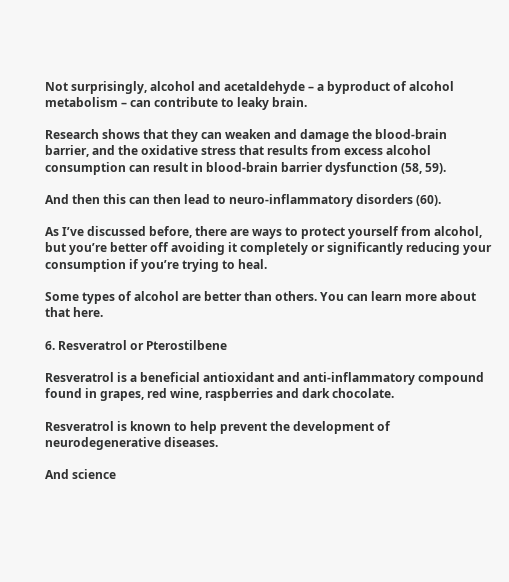Not surprisingly, alcohol and acetaldehyde – a byproduct of alcohol metabolism – can contribute to leaky brain.

Research shows that they can weaken and damage the blood-brain barrier, and the oxidative stress that results from excess alcohol consumption can result in blood-brain barrier dysfunction (58, 59).

And then this can then lead to neuro-inflammatory disorders (60).

As I’ve discussed before, there are ways to protect yourself from alcohol, but you’re better off avoiding it completely or significantly reducing your consumption if you’re trying to heal.

Some types of alcohol are better than others. You can learn more about that here.

6. Resveratrol or Pterostilbene

Resveratrol is a beneficial antioxidant and anti-inflammatory compound found in grapes, red wine, raspberries and dark chocolate.

Resveratrol is known to help prevent the development of neurodegenerative diseases.

And science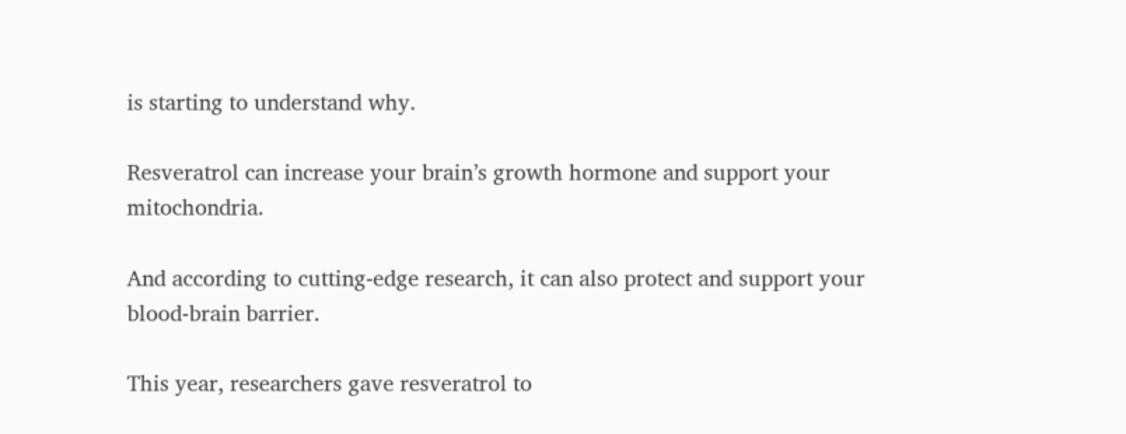is starting to understand why.

Resveratrol can increase your brain’s growth hormone and support your mitochondria.

And according to cutting-edge research, it can also protect and support your blood-brain barrier.

This year, researchers gave resveratrol to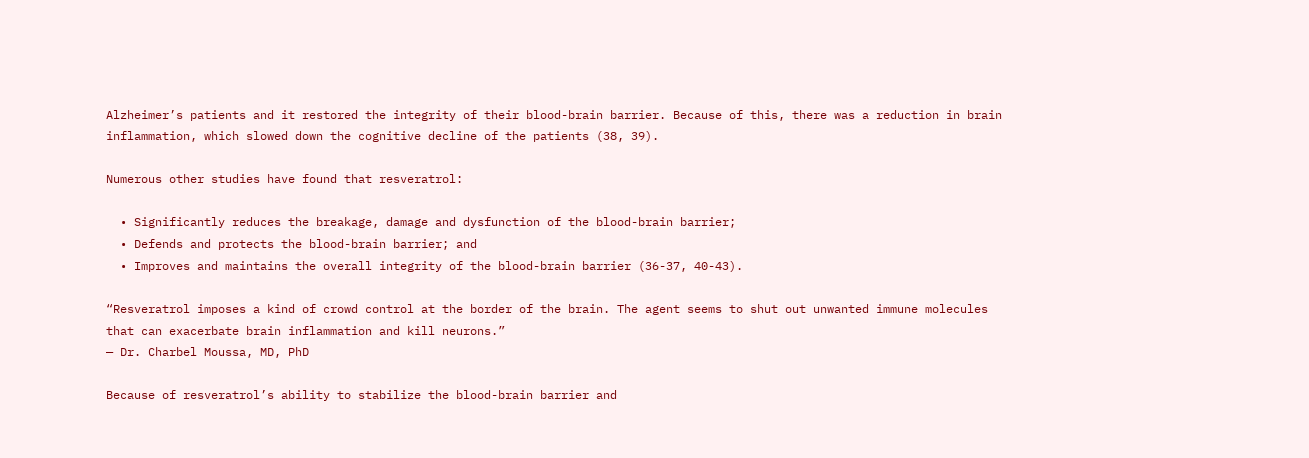Alzheimer’s patients and it restored the integrity of their blood-brain barrier. Because of this, there was a reduction in brain inflammation, which slowed down the cognitive decline of the patients (38, 39).

Numerous other studies have found that resveratrol:

  • Significantly reduces the breakage, damage and dysfunction of the blood-brain barrier;
  • Defends and protects the blood-brain barrier; and
  • Improves and maintains the overall integrity of the blood-brain barrier (36-37, 40-43).

“Resveratrol imposes a kind of crowd control at the border of the brain. The agent seems to shut out unwanted immune molecules that can exacerbate brain inflammation and kill neurons.”
— Dr. Charbel Moussa, MD, PhD

Because of resveratrol’s ability to stabilize the blood-brain barrier and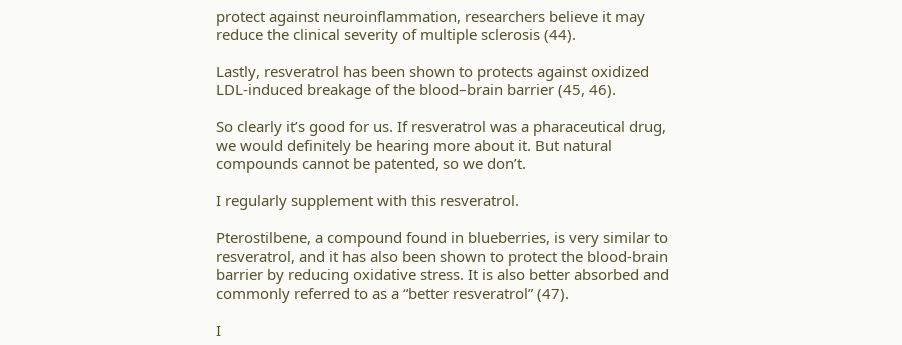protect against neuroinflammation, researchers believe it may reduce the clinical severity of multiple sclerosis (44).

Lastly, resveratrol has been shown to protects against oxidized LDL-induced breakage of the blood–brain barrier (45, 46).

So clearly it’s good for us. If resveratrol was a pharaceutical drug, we would definitely be hearing more about it. But natural compounds cannot be patented, so we don’t.

I regularly supplement with this resveratrol.

Pterostilbene, a compound found in blueberries, is very similar to resveratrol, and it has also been shown to protect the blood-brain barrier by reducing oxidative stress. It is also better absorbed and commonly referred to as a “better resveratrol” (47).

I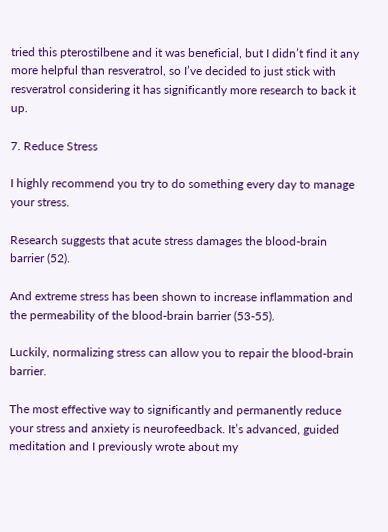tried this pterostilbene and it was beneficial, but I didn’t find it any more helpful than resveratrol, so I’ve decided to just stick with resveratrol considering it has significantly more research to back it up.

7. Reduce Stress

I highly recommend you try to do something every day to manage your stress.

Research suggests that acute stress damages the blood-brain barrier (52).

And extreme stress has been shown to increase inflammation and the permeability of the blood-brain barrier (53-55).

Luckily, normalizing stress can allow you to repair the blood-brain barrier.

The most effective way to significantly and permanently reduce your stress and anxiety is neurofeedback. It’s advanced, guided meditation and I previously wrote about my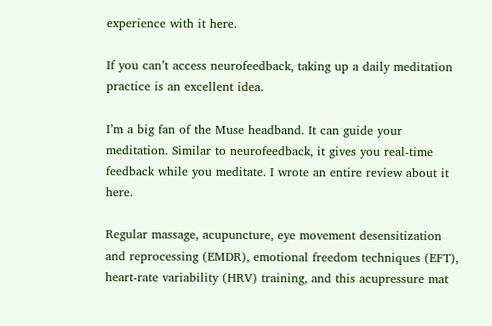experience with it here.

If you can’t access neurofeedback, taking up a daily meditation practice is an excellent idea.

I’m a big fan of the Muse headband. It can guide your meditation. Similar to neurofeedback, it gives you real-time feedback while you meditate. I wrote an entire review about it here.

Regular massage, acupuncture, eye movement desensitization and reprocessing (EMDR), emotional freedom techniques (EFT), heart-rate variability (HRV) training, and this acupressure mat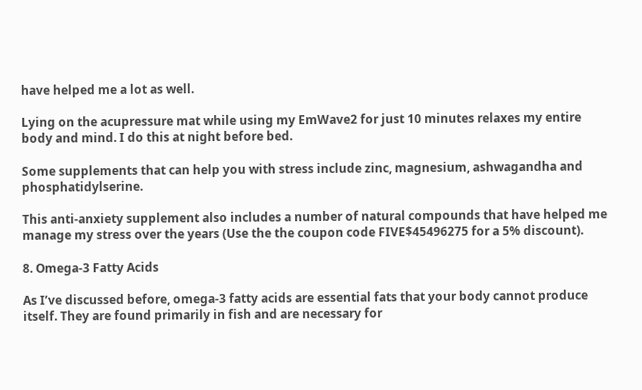have helped me a lot as well.

Lying on the acupressure mat while using my EmWave2 for just 10 minutes relaxes my entire body and mind. I do this at night before bed.

Some supplements that can help you with stress include zinc, magnesium, ashwagandha and phosphatidylserine.

This anti-anxiety supplement also includes a number of natural compounds that have helped me manage my stress over the years (Use the the coupon code FIVE$45496275 for a 5% discount).

8. Omega-3 Fatty Acids

As I’ve discussed before, omega-3 fatty acids are essential fats that your body cannot produce itself. They are found primarily in fish and are necessary for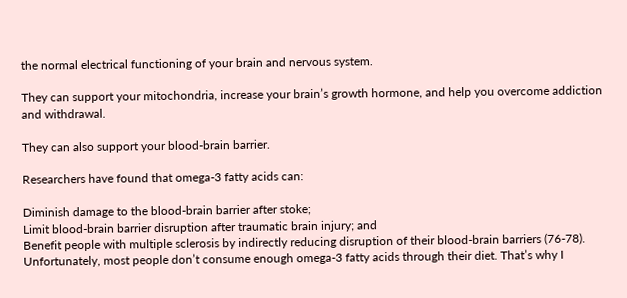the normal electrical functioning of your brain and nervous system.

They can support your mitochondria, increase your brain’s growth hormone, and help you overcome addiction and withdrawal.

They can also support your blood-brain barrier.

Researchers have found that omega-3 fatty acids can:

Diminish damage to the blood-brain barrier after stoke;
Limit blood-brain barrier disruption after traumatic brain injury; and
Benefit people with multiple sclerosis by indirectly reducing disruption of their blood-brain barriers (76-78).
Unfortunately, most people don’t consume enough omega-3 fatty acids through their diet. That’s why I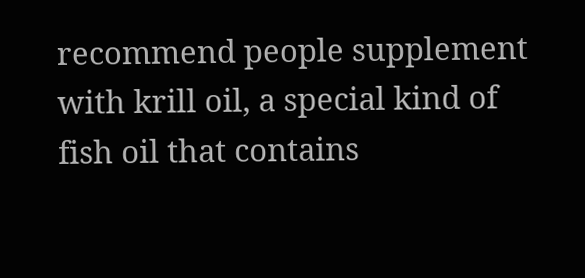recommend people supplement with krill oil, a special kind of fish oil that contains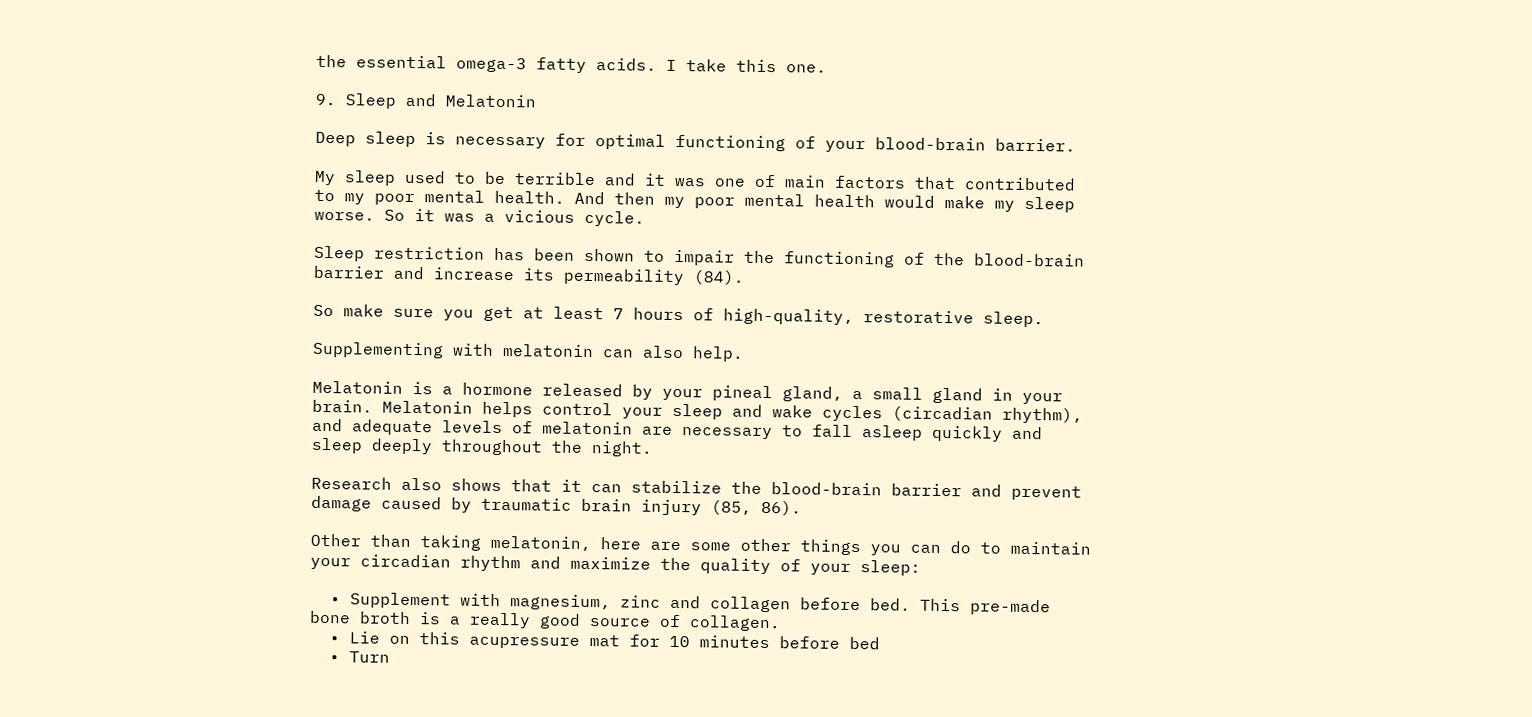the essential omega-3 fatty acids. I take this one.

9. Sleep and Melatonin

Deep sleep is necessary for optimal functioning of your blood-brain barrier.

My sleep used to be terrible and it was one of main factors that contributed to my poor mental health. And then my poor mental health would make my sleep worse. So it was a vicious cycle.

Sleep restriction has been shown to impair the functioning of the blood-brain barrier and increase its permeability (84).

So make sure you get at least 7 hours of high-quality, restorative sleep.

Supplementing with melatonin can also help.

Melatonin is a hormone released by your pineal gland, a small gland in your brain. Melatonin helps control your sleep and wake cycles (circadian rhythm), and adequate levels of melatonin are necessary to fall asleep quickly and sleep deeply throughout the night.

Research also shows that it can stabilize the blood-brain barrier and prevent damage caused by traumatic brain injury (85, 86).

Other than taking melatonin, here are some other things you can do to maintain your circadian rhythm and maximize the quality of your sleep:

  • Supplement with magnesium, zinc and collagen before bed. This pre-made bone broth is a really good source of collagen.
  • Lie on this acupressure mat for 10 minutes before bed
  • Turn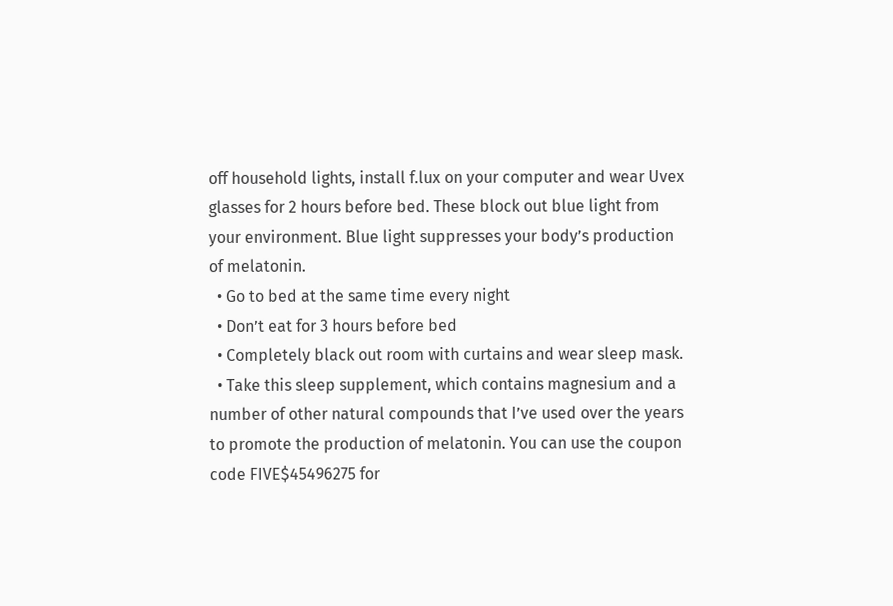off household lights, install f.lux on your computer and wear Uvex glasses for 2 hours before bed. These block out blue light from your environment. Blue light suppresses your body’s production of melatonin.
  • Go to bed at the same time every night
  • Don’t eat for 3 hours before bed
  • Completely black out room with curtains and wear sleep mask.
  • Take this sleep supplement, which contains magnesium and a number of other natural compounds that I’ve used over the years to promote the production of melatonin. You can use the coupon code FIVE$45496275 for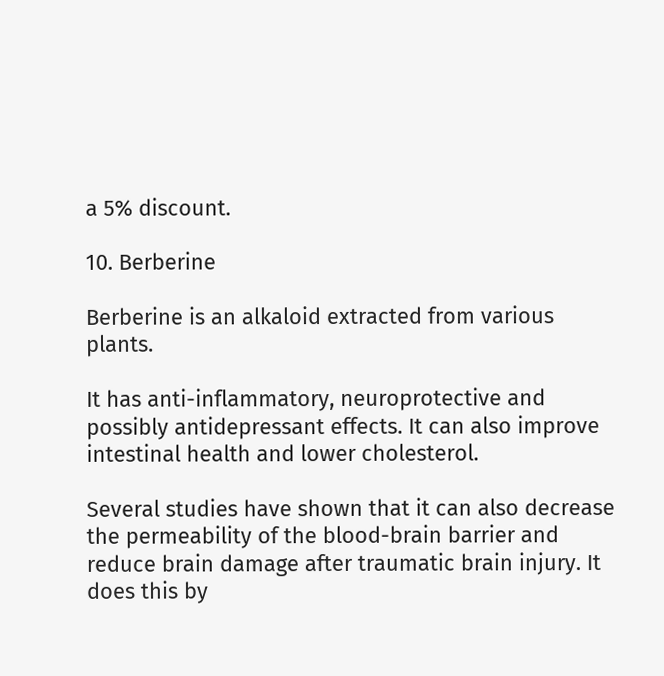a 5% discount.

10. Berberine

Berberine is an alkaloid extracted from various plants.

It has anti-inflammatory, neuroprotective and possibly antidepressant effects. It can also improve intestinal health and lower cholesterol.

Several studies have shown that it can also decrease the permeability of the blood-brain barrier and reduce brain damage after traumatic brain injury. It does this by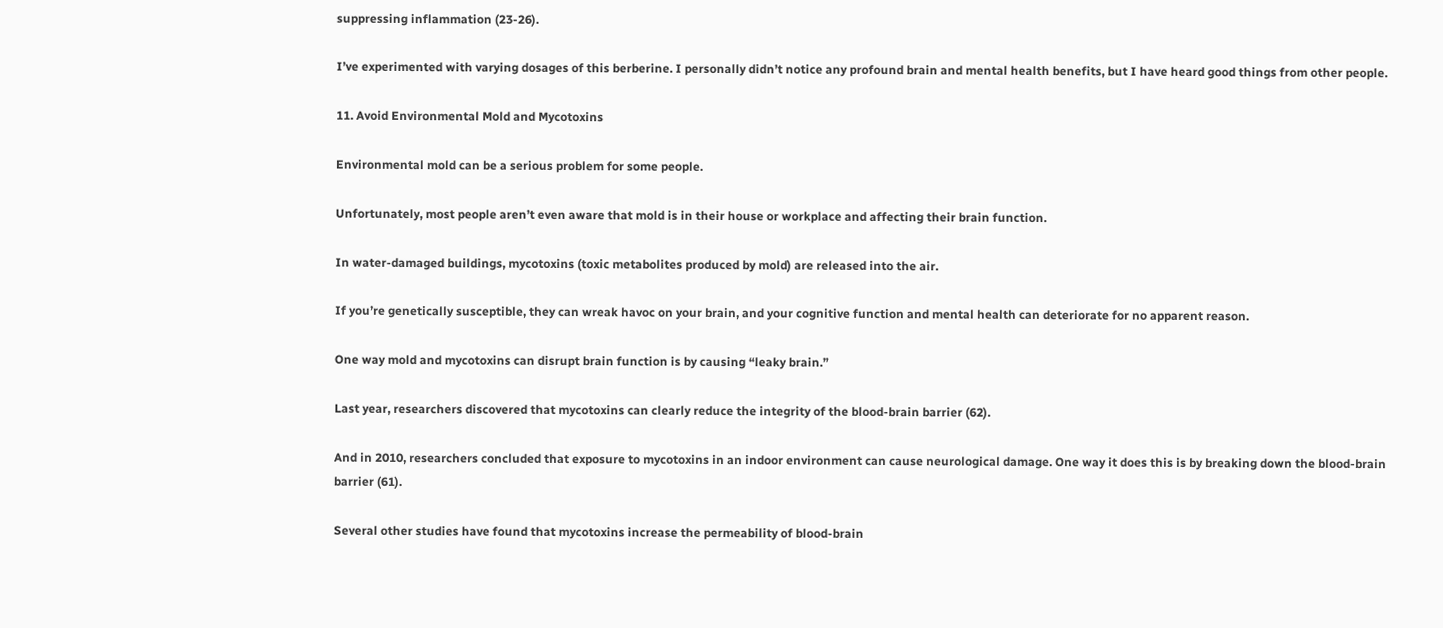suppressing inflammation (23-26).

I’ve experimented with varying dosages of this berberine. I personally didn’t notice any profound brain and mental health benefits, but I have heard good things from other people.

11. Avoid Environmental Mold and Mycotoxins

Environmental mold can be a serious problem for some people.

Unfortunately, most people aren’t even aware that mold is in their house or workplace and affecting their brain function.

In water-damaged buildings, mycotoxins (toxic metabolites produced by mold) are released into the air.

If you’re genetically susceptible, they can wreak havoc on your brain, and your cognitive function and mental health can deteriorate for no apparent reason.

One way mold and mycotoxins can disrupt brain function is by causing “leaky brain.”

Last year, researchers discovered that mycotoxins can clearly reduce the integrity of the blood-brain barrier (62).

And in 2010, researchers concluded that exposure to mycotoxins in an indoor environment can cause neurological damage. One way it does this is by breaking down the blood-brain barrier (61).

Several other studies have found that mycotoxins increase the permeability of blood-brain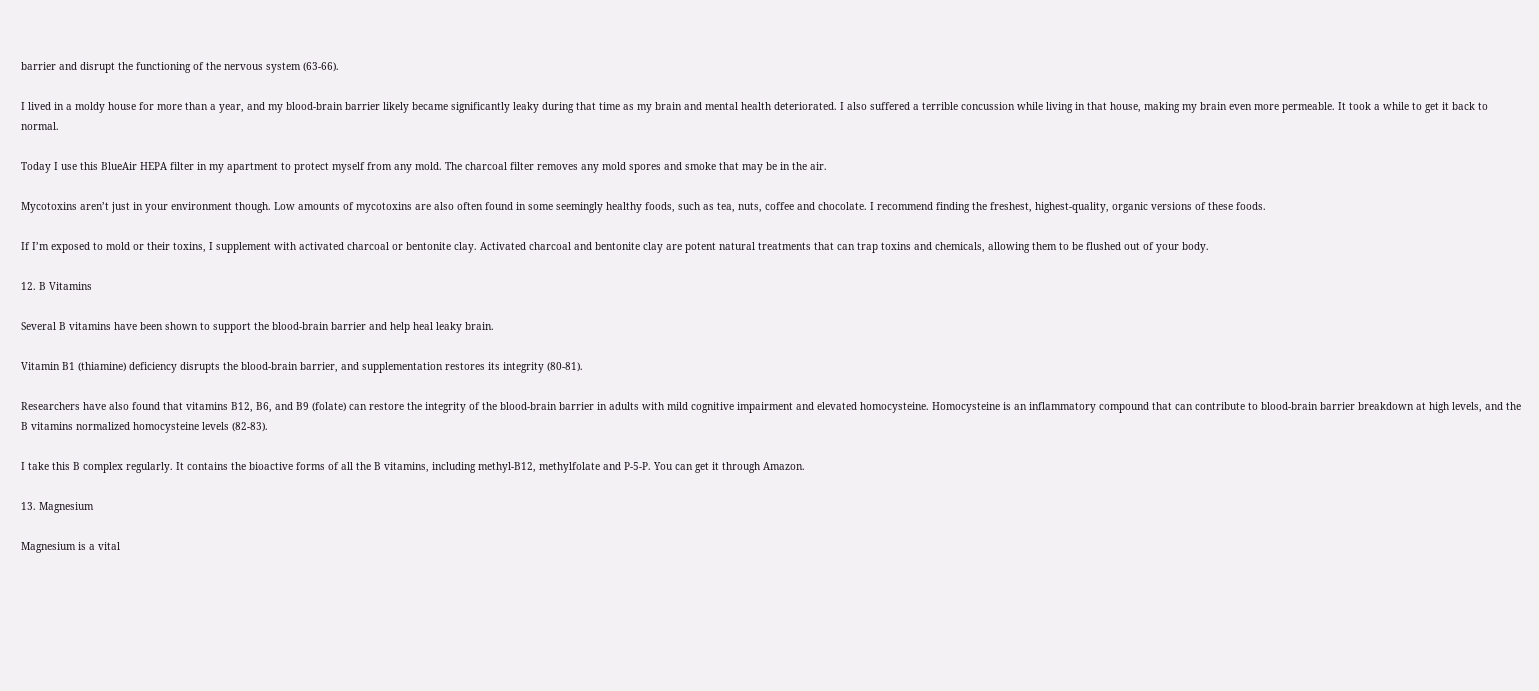barrier and disrupt the functioning of the nervous system (63-66).

I lived in a moldy house for more than a year, and my blood-brain barrier likely became significantly leaky during that time as my brain and mental health deteriorated. I also suffered a terrible concussion while living in that house, making my brain even more permeable. It took a while to get it back to normal.

Today I use this BlueAir HEPA filter in my apartment to protect myself from any mold. The charcoal filter removes any mold spores and smoke that may be in the air.

Mycotoxins aren’t just in your environment though. Low amounts of mycotoxins are also often found in some seemingly healthy foods, such as tea, nuts, coffee and chocolate. I recommend finding the freshest, highest-quality, organic versions of these foods.

If I’m exposed to mold or their toxins, I supplement with activated charcoal or bentonite clay. Activated charcoal and bentonite clay are potent natural treatments that can trap toxins and chemicals, allowing them to be flushed out of your body.

12. B Vitamins

Several B vitamins have been shown to support the blood-brain barrier and help heal leaky brain.

Vitamin B1 (thiamine) deficiency disrupts the blood-brain barrier, and supplementation restores its integrity (80-81).

Researchers have also found that vitamins B12, B6, and B9 (folate) can restore the integrity of the blood-brain barrier in adults with mild cognitive impairment and elevated homocysteine. Homocysteine is an inflammatory compound that can contribute to blood-brain barrier breakdown at high levels, and the B vitamins normalized homocysteine levels (82-83).

I take this B complex regularly. It contains the bioactive forms of all the B vitamins, including methyl-B12, methylfolate and P-5-P. You can get it through Amazon.

13. Magnesium

Magnesium is a vital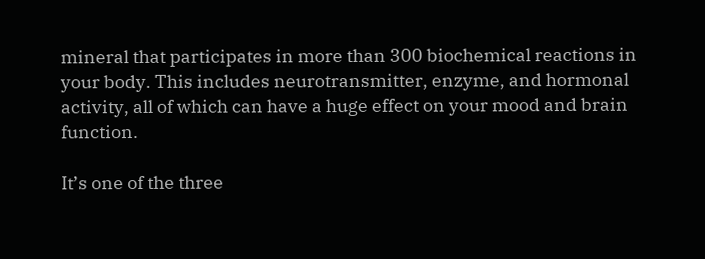mineral that participates in more than 300 biochemical reactions in your body. This includes neurotransmitter, enzyme, and hormonal activity, all of which can have a huge effect on your mood and brain function.

It’s one of the three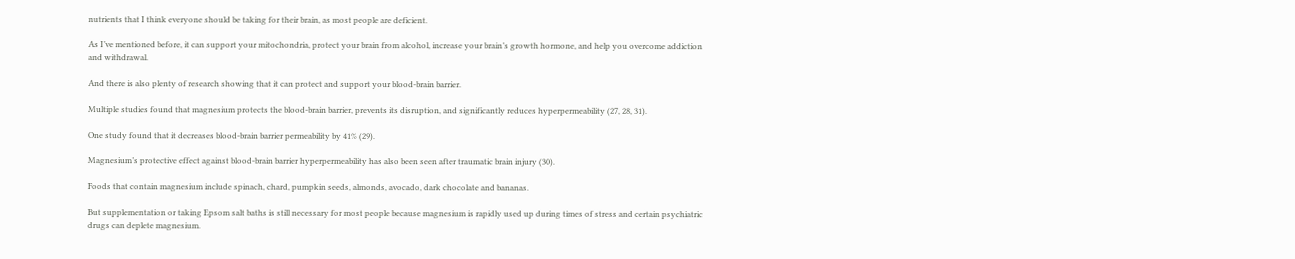nutrients that I think everyone should be taking for their brain, as most people are deficient.

As I’ve mentioned before, it can support your mitochondria, protect your brain from alcohol, increase your brain’s growth hormone, and help you overcome addiction and withdrawal.

And there is also plenty of research showing that it can protect and support your blood-brain barrier.

Multiple studies found that magnesium protects the blood-brain barrier, prevents its disruption, and significantly reduces hyperpermeability (27, 28, 31).

One study found that it decreases blood-brain barrier permeability by 41% (29).

Magnesium’s protective effect against blood-brain barrier hyperpermeability has also been seen after traumatic brain injury (30).

Foods that contain magnesium include spinach, chard, pumpkin seeds, almonds, avocado, dark chocolate and bananas.

But supplementation or taking Epsom salt baths is still necessary for most people because magnesium is rapidly used up during times of stress and certain psychiatric drugs can deplete magnesium.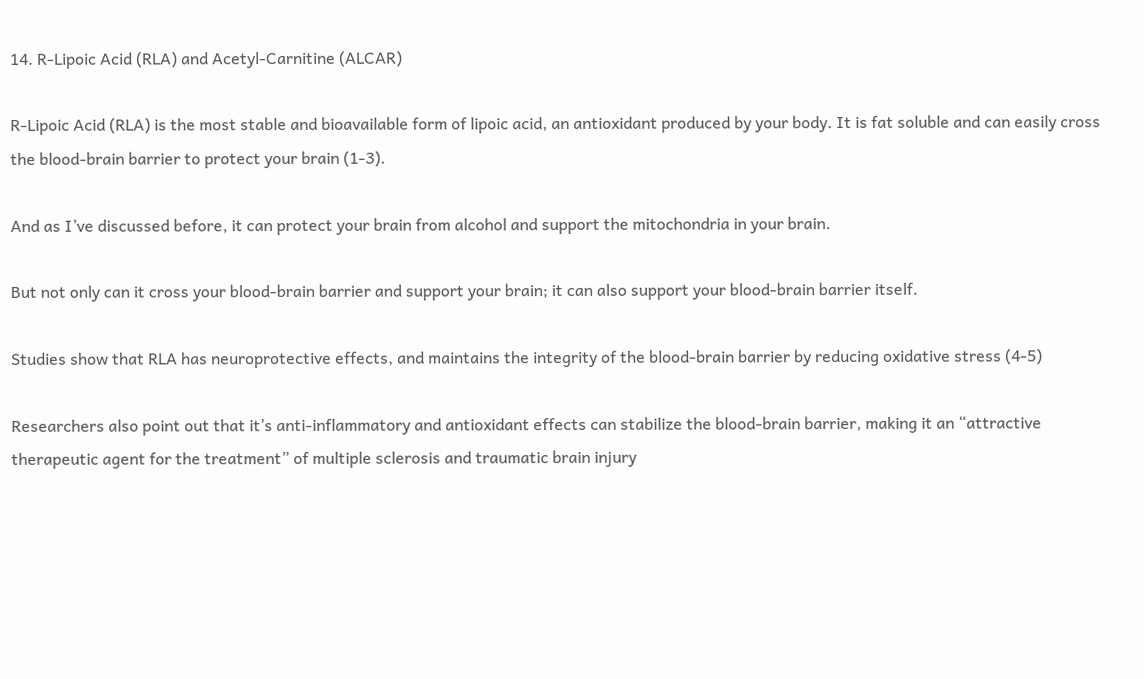14. R-Lipoic Acid (RLA) and Acetyl-Carnitine (ALCAR)

R-Lipoic Acid (RLA) is the most stable and bioavailable form of lipoic acid, an antioxidant produced by your body. It is fat soluble and can easily cross the blood-brain barrier to protect your brain (1-3).

And as I’ve discussed before, it can protect your brain from alcohol and support the mitochondria in your brain.

But not only can it cross your blood-brain barrier and support your brain; it can also support your blood-brain barrier itself.

Studies show that RLA has neuroprotective effects, and maintains the integrity of the blood-brain barrier by reducing oxidative stress (4-5)

Researchers also point out that it’s anti-inflammatory and antioxidant effects can stabilize the blood-brain barrier, making it an “attractive therapeutic agent for the treatment” of multiple sclerosis and traumatic brain injury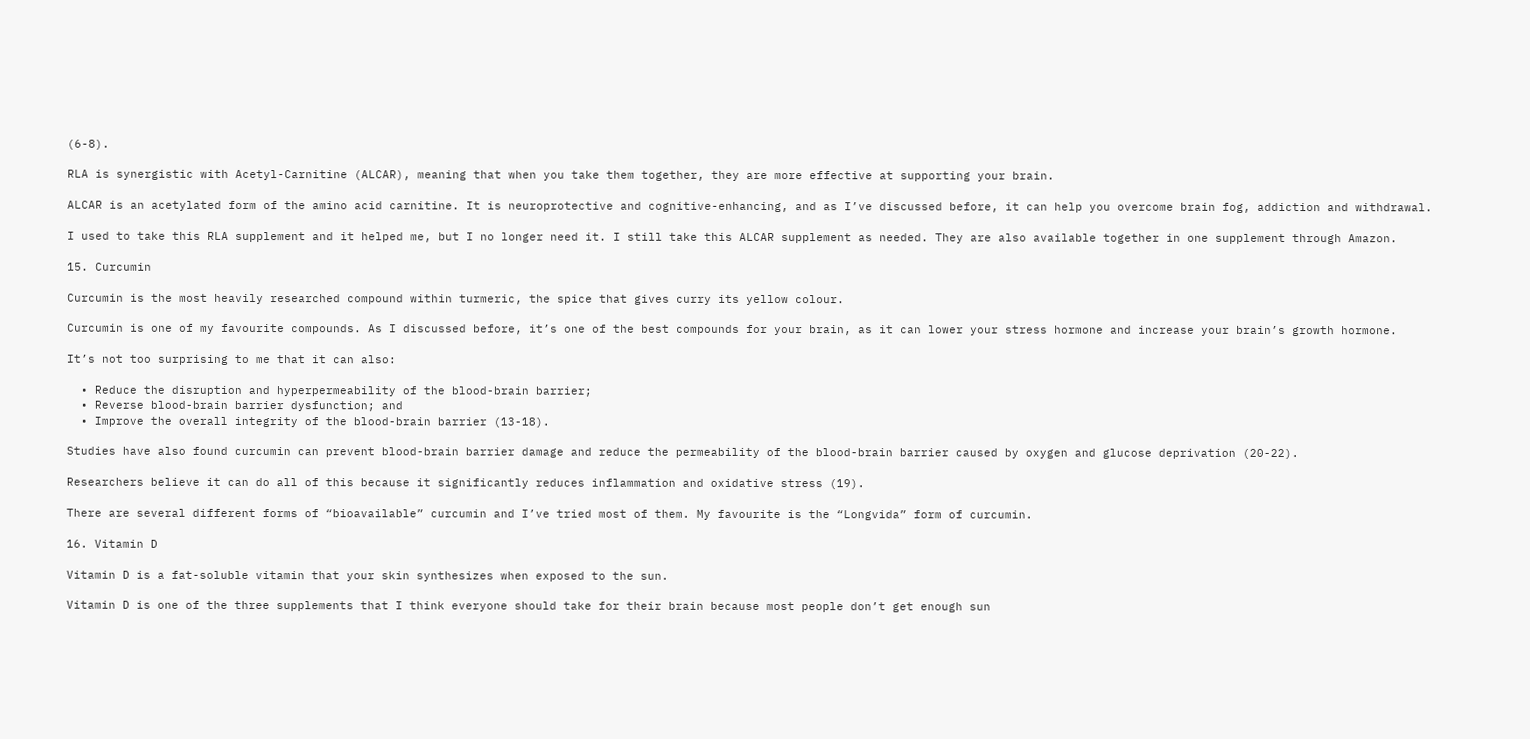(6-8).

RLA is synergistic with Acetyl-Carnitine (ALCAR), meaning that when you take them together, they are more effective at supporting your brain.

ALCAR is an acetylated form of the amino acid carnitine. It is neuroprotective and cognitive-enhancing, and as I’ve discussed before, it can help you overcome brain fog, addiction and withdrawal.

I used to take this RLA supplement and it helped me, but I no longer need it. I still take this ALCAR supplement as needed. They are also available together in one supplement through Amazon.

15. Curcumin

Curcumin is the most heavily researched compound within turmeric, the spice that gives curry its yellow colour.

Curcumin is one of my favourite compounds. As I discussed before, it’s one of the best compounds for your brain, as it can lower your stress hormone and increase your brain’s growth hormone.

It’s not too surprising to me that it can also:

  • Reduce the disruption and hyperpermeability of the blood-brain barrier;
  • Reverse blood-brain barrier dysfunction; and
  • Improve the overall integrity of the blood-brain barrier (13-18).

Studies have also found curcumin can prevent blood-brain barrier damage and reduce the permeability of the blood-brain barrier caused by oxygen and glucose deprivation (20-22).

Researchers believe it can do all of this because it significantly reduces inflammation and oxidative stress (19).

There are several different forms of “bioavailable” curcumin and I’ve tried most of them. My favourite is the “Longvida” form of curcumin.

16. Vitamin D

Vitamin D is a fat-soluble vitamin that your skin synthesizes when exposed to the sun.

Vitamin D is one of the three supplements that I think everyone should take for their brain because most people don’t get enough sun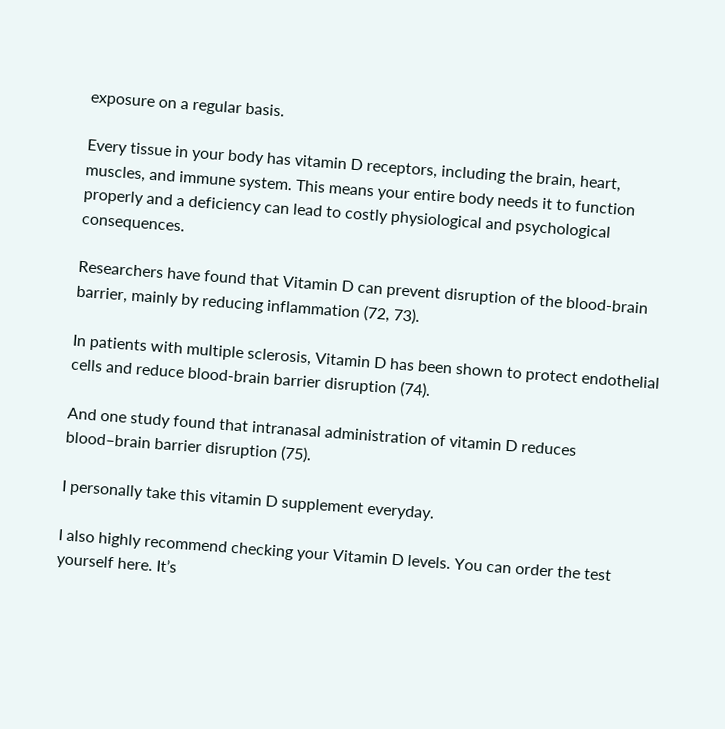exposure on a regular basis.

Every tissue in your body has vitamin D receptors, including the brain, heart, muscles, and immune system. This means your entire body needs it to function properly and a deficiency can lead to costly physiological and psychological consequences.

Researchers have found that Vitamin D can prevent disruption of the blood-brain barrier, mainly by reducing inflammation (72, 73).

In patients with multiple sclerosis, Vitamin D has been shown to protect endothelial cells and reduce blood-brain barrier disruption (74).

And one study found that intranasal administration of vitamin D reduces blood–brain barrier disruption (75).

I personally take this vitamin D supplement everyday.

I also highly recommend checking your Vitamin D levels. You can order the test yourself here. It’s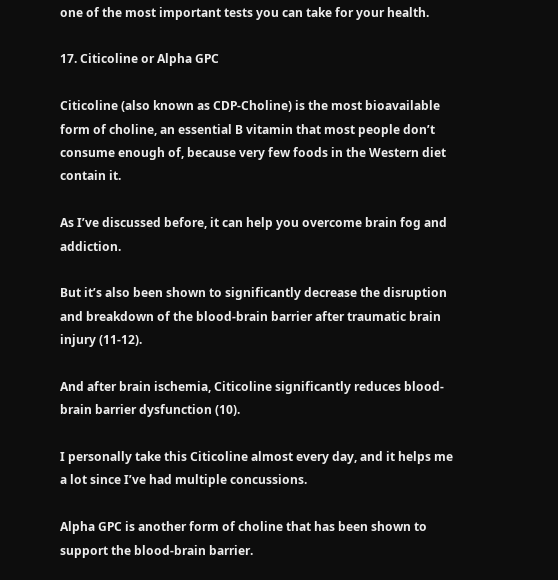one of the most important tests you can take for your health.

17. Citicoline or Alpha GPC

Citicoline (also known as CDP-Choline) is the most bioavailable form of choline, an essential B vitamin that most people don’t consume enough of, because very few foods in the Western diet contain it.

As I’ve discussed before, it can help you overcome brain fog and addiction.

But it’s also been shown to significantly decrease the disruption and breakdown of the blood-brain barrier after traumatic brain injury (11-12).

And after brain ischemia, Citicoline significantly reduces blood-brain barrier dysfunction (10).

I personally take this Citicoline almost every day, and it helps me a lot since I’ve had multiple concussions.

Alpha GPC is another form of choline that has been shown to support the blood-brain barrier.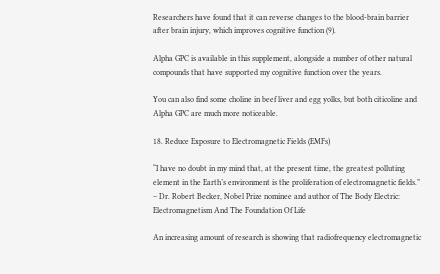Researchers have found that it can reverse changes to the blood-brain barrier after brain injury, which improves cognitive function (9).

Alpha GPC is available in this supplement, alongside a number of other natural compounds that have supported my cognitive function over the years.

You can also find some choline in beef liver and egg yolks, but both citicoline and Alpha GPC are much more noticeable.

18. Reduce Exposure to Electromagnetic Fields (EMFs)

“I have no doubt in my mind that, at the present time, the greatest polluting element in the Earth’s environment is the proliferation of electromagnetic fields.” – Dr. Robert Becker, Nobel Prize nominee and author of The Body Electric: Electromagnetism And The Foundation Of Life

An increasing amount of research is showing that radiofrequency electromagnetic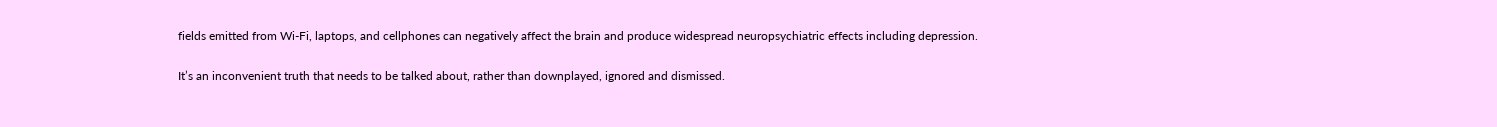fields emitted from Wi-Fi, laptops, and cellphones can negatively affect the brain and produce widespread neuropsychiatric effects including depression.

It’s an inconvenient truth that needs to be talked about, rather than downplayed, ignored and dismissed.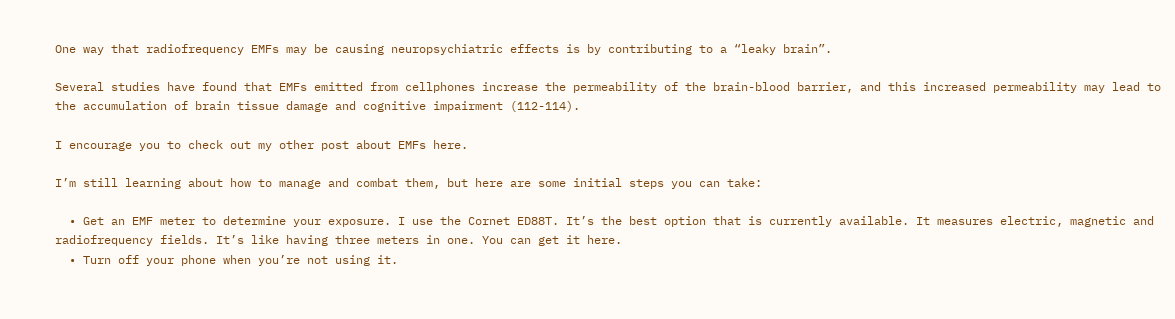One way that radiofrequency EMFs may be causing neuropsychiatric effects is by contributing to a “leaky brain”.

Several studies have found that EMFs emitted from cellphones increase the permeability of the brain-blood barrier, and this increased permeability may lead to the accumulation of brain tissue damage and cognitive impairment (112-114).

I encourage you to check out my other post about EMFs here.

I’m still learning about how to manage and combat them, but here are some initial steps you can take:

  • Get an EMF meter to determine your exposure. I use the Cornet ED88T. It’s the best option that is currently available. It measures electric, magnetic and radiofrequency fields. It’s like having three meters in one. You can get it here.
  • Turn off your phone when you’re not using it.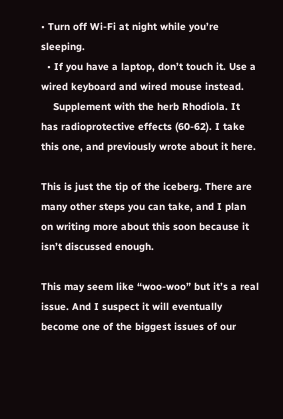• Turn off Wi-Fi at night while you’re sleeping.
  • If you have a laptop, don’t touch it. Use a wired keyboard and wired mouse instead.
    Supplement with the herb Rhodiola. It has radioprotective effects (60-62). I take this one, and previously wrote about it here.

This is just the tip of the iceberg. There are many other steps you can take, and I plan on writing more about this soon because it isn’t discussed enough.

This may seem like “woo-woo” but it’s a real issue. And I suspect it will eventually become one of the biggest issues of our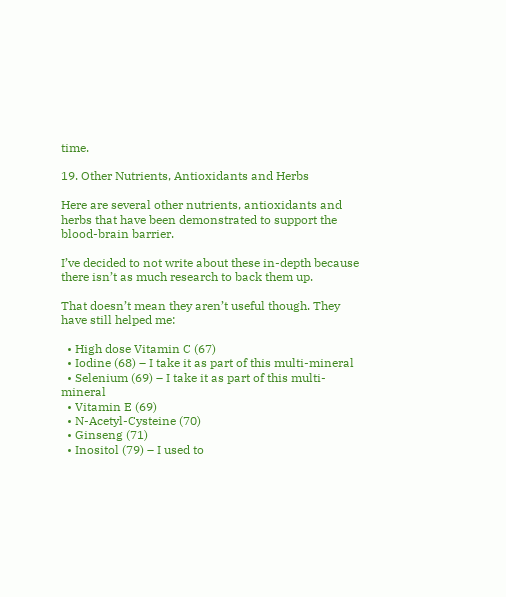time.

19. Other Nutrients, Antioxidants and Herbs

Here are several other nutrients, antioxidants and herbs that have been demonstrated to support the blood-brain barrier.

I’ve decided to not write about these in-depth because there isn’t as much research to back them up.

That doesn’t mean they aren’t useful though. They have still helped me:

  • High dose Vitamin C (67)
  • Iodine (68) – I take it as part of this multi-mineral
  • Selenium (69) – I take it as part of this multi-mineral
  • Vitamin E (69)
  • N-Acetyl-Cysteine (70)
  • Ginseng (71)
  • Inositol (79) – I used to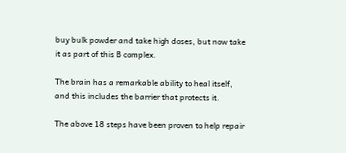buy bulk powder and take high doses, but now take it as part of this B complex.

The brain has a remarkable ability to heal itself, and this includes the barrier that protects it.

The above 18 steps have been proven to help repair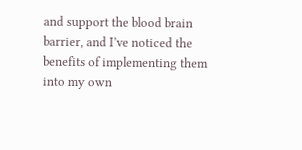and support the blood brain barrier, and I’ve noticed the benefits of implementing them into my own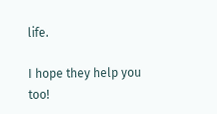life.

I hope they help you too!